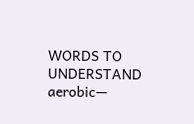WORDS TO UNDERSTAND aerobic—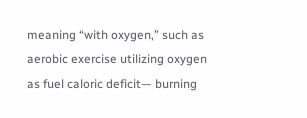meaning “with oxygen,” such as aerobic exercise utilizing oxygen as fuel caloric deficit— burning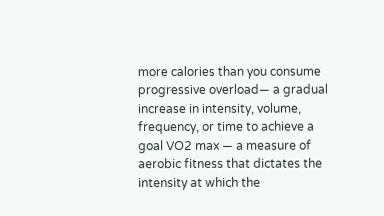more calories than you consume progressive overload— a gradual increase in intensity, volume, frequency, or time to achieve a goal VO2 max — a measure of aerobic fitness that dictates the intensity at which the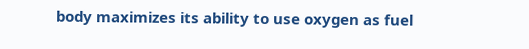body maximizes its ability to use oxygen as fuel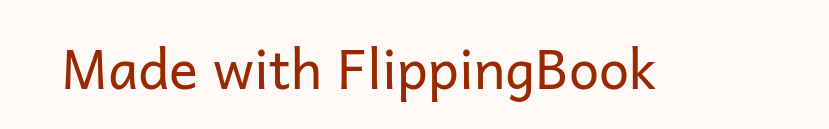Made with FlippingBook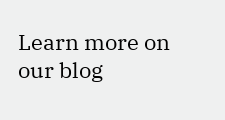Learn more on our blog